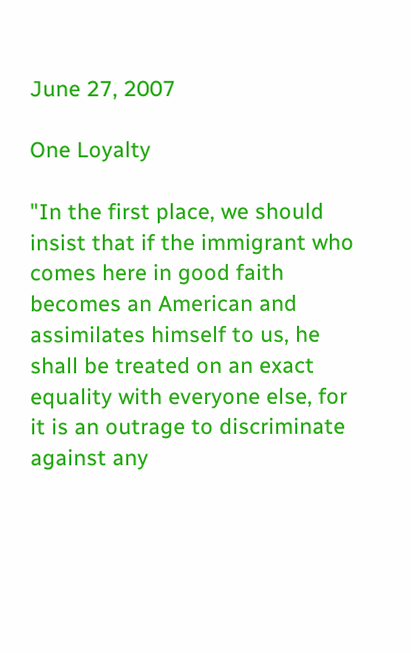June 27, 2007

One Loyalty

"In the first place, we should insist that if the immigrant who comes here in good faith becomes an American and assimilates himself to us, he shall be treated on an exact equality with everyone else, for it is an outrage to discriminate against any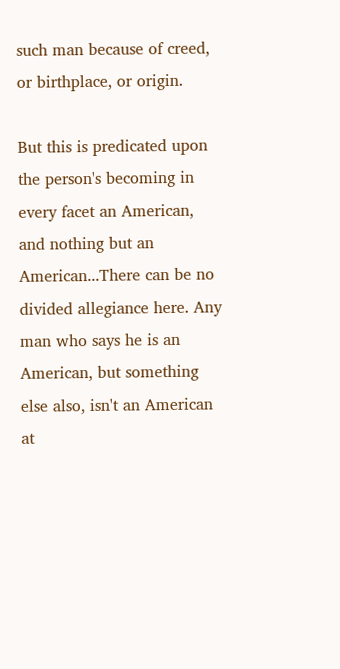such man because of creed, or birthplace, or origin.

But this is predicated upon the person's becoming in every facet an American, and nothing but an American...There can be no divided allegiance here. Any man who says he is an American, but something else also, isn't an American at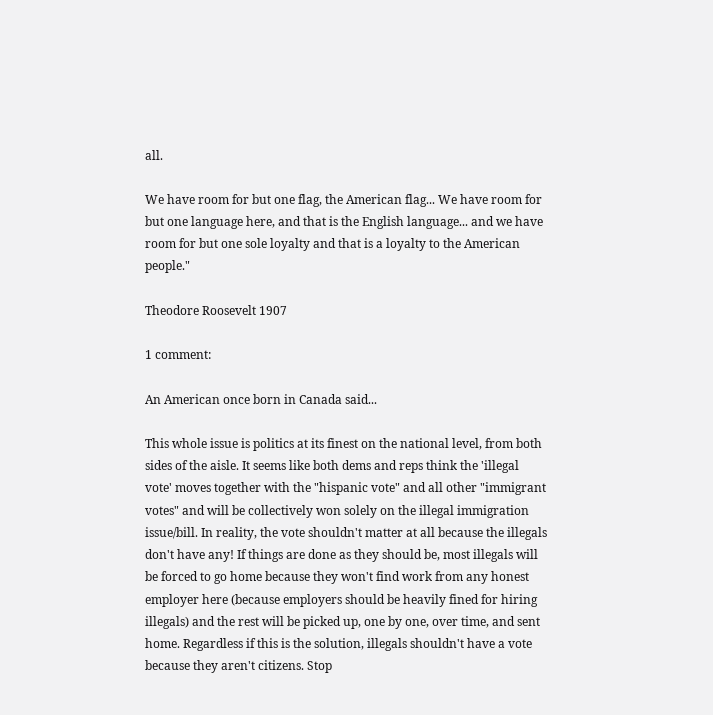all.

We have room for but one flag, the American flag... We have room for but one language here, and that is the English language... and we have room for but one sole loyalty and that is a loyalty to the American people."

Theodore Roosevelt 1907

1 comment:

An American once born in Canada said...

This whole issue is politics at its finest on the national level, from both sides of the aisle. It seems like both dems and reps think the 'illegal vote' moves together with the "hispanic vote" and all other "immigrant votes" and will be collectively won solely on the illegal immigration issue/bill. In reality, the vote shouldn't matter at all because the illegals don't have any! If things are done as they should be, most illegals will be forced to go home because they won't find work from any honest employer here (because employers should be heavily fined for hiring illegals) and the rest will be picked up, one by one, over time, and sent home. Regardless if this is the solution, illegals shouldn't have a vote because they aren't citizens. Stop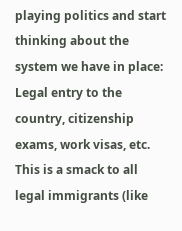playing politics and start thinking about the system we have in place: Legal entry to the country, citizenship exams, work visas, etc. This is a smack to all legal immigrants (like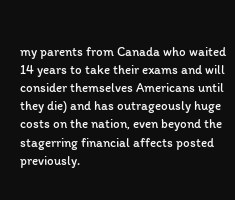my parents from Canada who waited 14 years to take their exams and will consider themselves Americans until they die) and has outrageously huge costs on the nation, even beyond the stagerring financial affects posted previously.